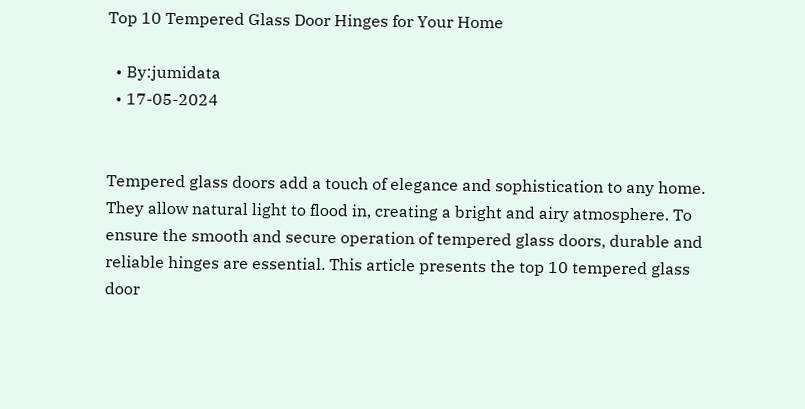Top 10 Tempered Glass Door Hinges for Your Home

  • By:jumidata
  • 17-05-2024


Tempered glass doors add a touch of elegance and sophistication to any home. They allow natural light to flood in, creating a bright and airy atmosphere. To ensure the smooth and secure operation of tempered glass doors, durable and reliable hinges are essential. This article presents the top 10 tempered glass door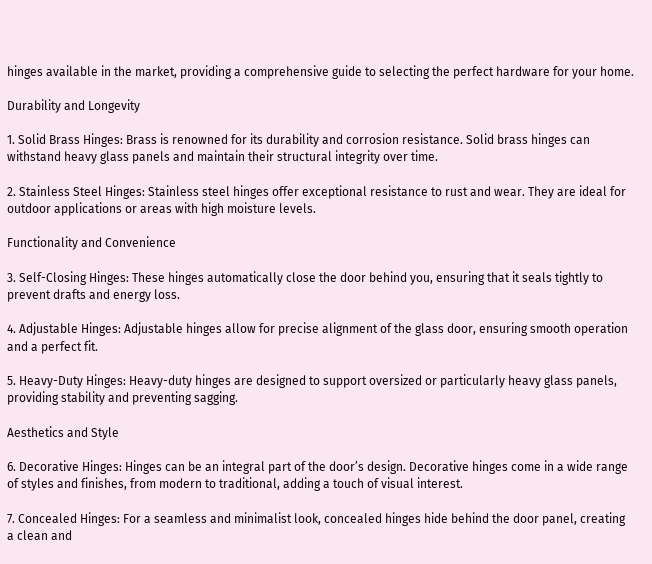hinges available in the market, providing a comprehensive guide to selecting the perfect hardware for your home.

Durability and Longevity

1. Solid Brass Hinges: Brass is renowned for its durability and corrosion resistance. Solid brass hinges can withstand heavy glass panels and maintain their structural integrity over time.

2. Stainless Steel Hinges: Stainless steel hinges offer exceptional resistance to rust and wear. They are ideal for outdoor applications or areas with high moisture levels.

Functionality and Convenience

3. Self-Closing Hinges: These hinges automatically close the door behind you, ensuring that it seals tightly to prevent drafts and energy loss.

4. Adjustable Hinges: Adjustable hinges allow for precise alignment of the glass door, ensuring smooth operation and a perfect fit.

5. Heavy-Duty Hinges: Heavy-duty hinges are designed to support oversized or particularly heavy glass panels, providing stability and preventing sagging.

Aesthetics and Style

6. Decorative Hinges: Hinges can be an integral part of the door’s design. Decorative hinges come in a wide range of styles and finishes, from modern to traditional, adding a touch of visual interest.

7. Concealed Hinges: For a seamless and minimalist look, concealed hinges hide behind the door panel, creating a clean and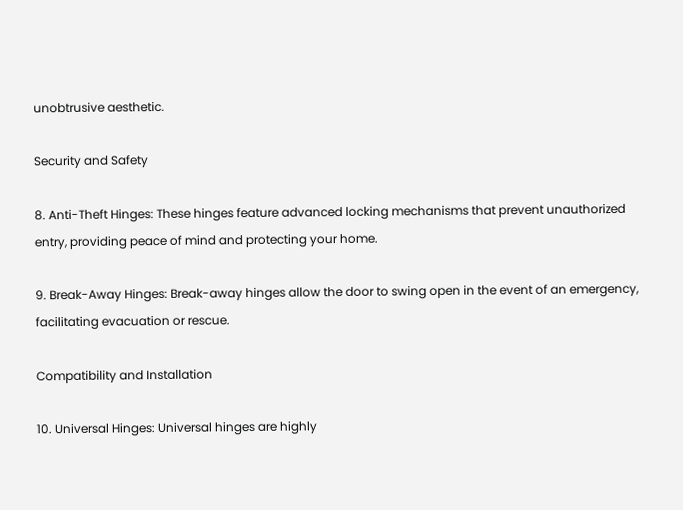unobtrusive aesthetic.

Security and Safety

8. Anti-Theft Hinges: These hinges feature advanced locking mechanisms that prevent unauthorized entry, providing peace of mind and protecting your home.

9. Break-Away Hinges: Break-away hinges allow the door to swing open in the event of an emergency, facilitating evacuation or rescue.

Compatibility and Installation

10. Universal Hinges: Universal hinges are highly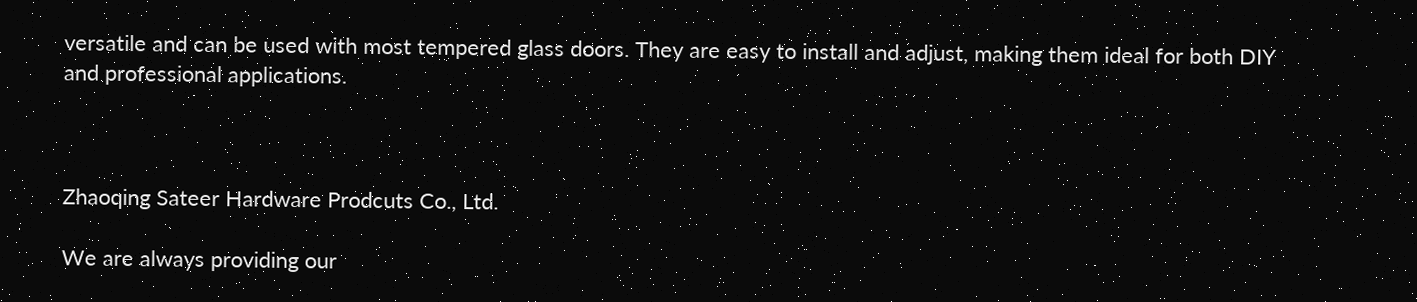versatile and can be used with most tempered glass doors. They are easy to install and adjust, making them ideal for both DIY and professional applications.



Zhaoqing Sateer Hardware Prodcuts Co., Ltd.

We are always providing our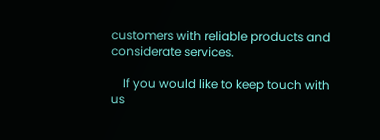customers with reliable products and considerate services.

    If you would like to keep touch with us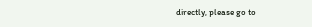directly, please go to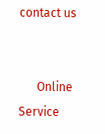contact us


      Online Service